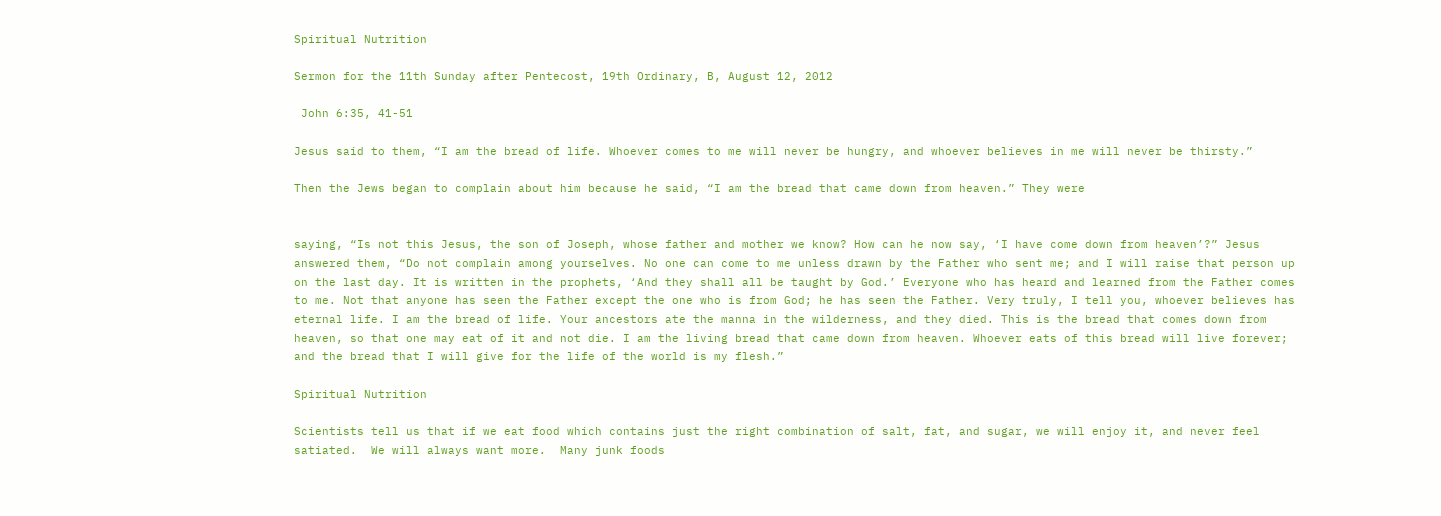Spiritual Nutrition

Sermon for the 11th Sunday after Pentecost, 19th Ordinary, B, August 12, 2012

 John 6:35, 41-51

Jesus said to them, “I am the bread of life. Whoever comes to me will never be hungry, and whoever believes in me will never be thirsty.”

Then the Jews began to complain about him because he said, “I am the bread that came down from heaven.” They were


saying, “Is not this Jesus, the son of Joseph, whose father and mother we know? How can he now say, ‘I have come down from heaven’?” Jesus answered them, “Do not complain among yourselves. No one can come to me unless drawn by the Father who sent me; and I will raise that person up on the last day. It is written in the prophets, ‘And they shall all be taught by God.’ Everyone who has heard and learned from the Father comes to me. Not that anyone has seen the Father except the one who is from God; he has seen the Father. Very truly, I tell you, whoever believes has eternal life. I am the bread of life. Your ancestors ate the manna in the wilderness, and they died. This is the bread that comes down from heaven, so that one may eat of it and not die. I am the living bread that came down from heaven. Whoever eats of this bread will live forever; and the bread that I will give for the life of the world is my flesh.”

Spiritual Nutrition

Scientists tell us that if we eat food which contains just the right combination of salt, fat, and sugar, we will enjoy it, and never feel satiated.  We will always want more.  Many junk foods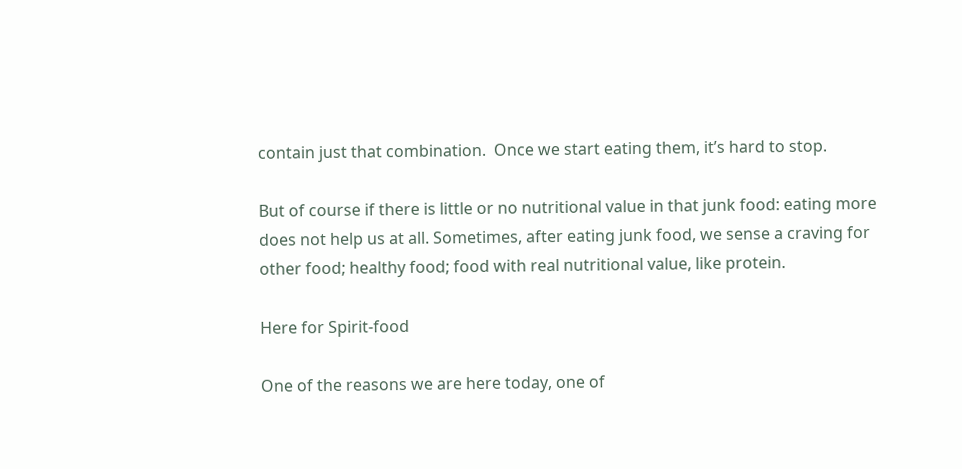contain just that combination.  Once we start eating them, it’s hard to stop.

But of course if there is little or no nutritional value in that junk food: eating more does not help us at all. Sometimes, after eating junk food, we sense a craving for other food; healthy food; food with real nutritional value, like protein.

Here for Spirit-food

One of the reasons we are here today, one of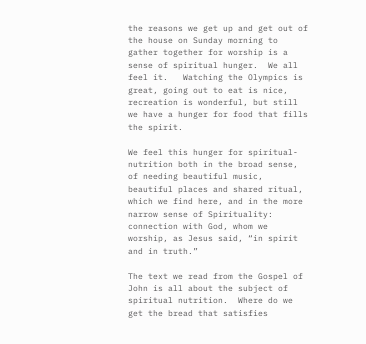the reasons we get up and get out of the house on Sunday morning to gather together for worship is a sense of spiritual hunger.  We all feel it.   Watching the Olympics is great, going out to eat is nice, recreation is wonderful, but still we have a hunger for food that fills the spirit.

We feel this hunger for spiritual-nutrition both in the broad sense, of needing beautiful music, beautiful places and shared ritual, which we find here, and in the more narrow sense of Spirituality: connection with God, whom we worship, as Jesus said, “in spirit and in truth.”

The text we read from the Gospel of John is all about the subject of spiritual nutrition.  Where do we get the bread that satisfies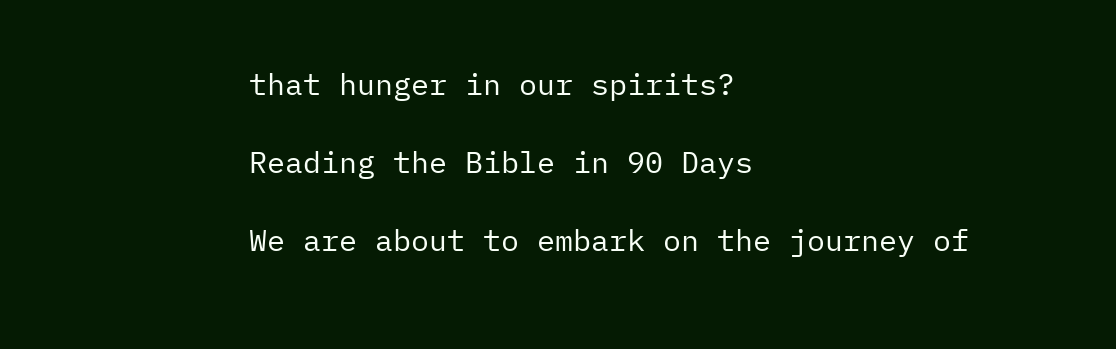that hunger in our spirits?

Reading the Bible in 90 Days

We are about to embark on the journey of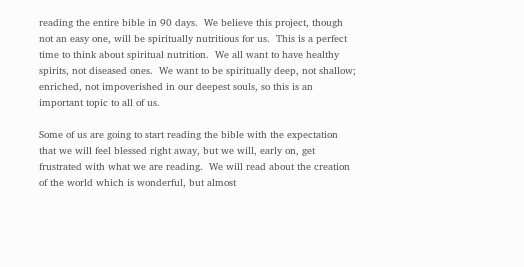reading the entire bible in 90 days.  We believe this project, though not an easy one, will be spiritually nutritious for us.  This is a perfect time to think about spiritual nutrition.  We all want to have healthy spirits, not diseased ones.  We want to be spiritually deep, not shallow; enriched, not impoverished in our deepest souls, so this is an important topic to all of us.

Some of us are going to start reading the bible with the expectation that we will feel blessed right away, but we will, early on, get frustrated with what we are reading.  We will read about the creation of the world which is wonderful, but almost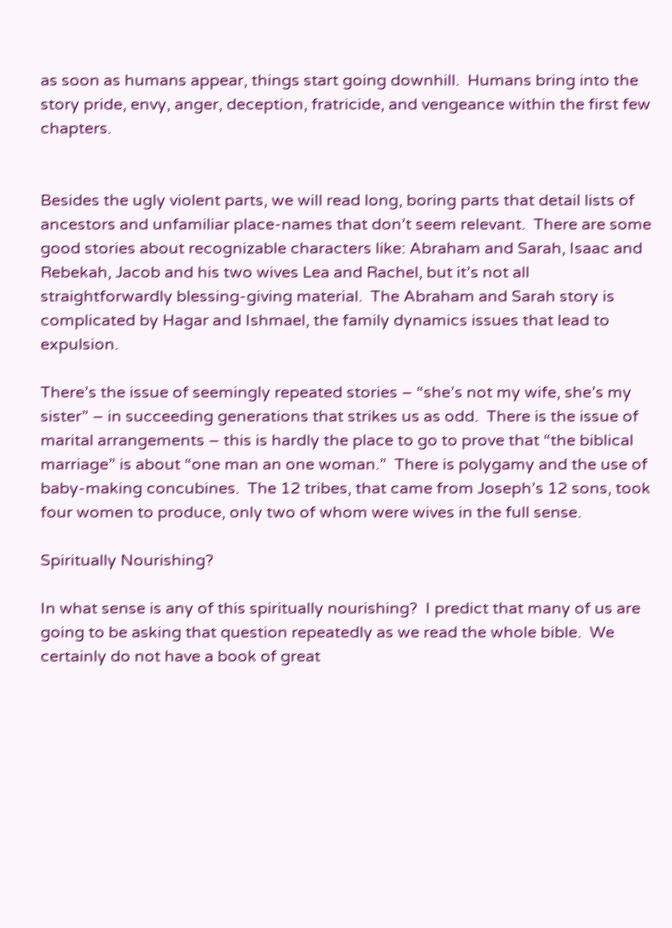as soon as humans appear, things start going downhill.  Humans bring into the story pride, envy, anger, deception, fratricide, and vengeance within the first few chapters.


Besides the ugly violent parts, we will read long, boring parts that detail lists of ancestors and unfamiliar place-names that don’t seem relevant.  There are some good stories about recognizable characters like: Abraham and Sarah, Isaac and Rebekah, Jacob and his two wives Lea and Rachel, but it’s not all straightforwardly blessing-giving material.  The Abraham and Sarah story is complicated by Hagar and Ishmael, the family dynamics issues that lead to expulsion.

There’s the issue of seemingly repeated stories – “she’s not my wife, she’s my sister” – in succeeding generations that strikes us as odd.  There is the issue of marital arrangements – this is hardly the place to go to prove that “the biblical marriage” is about “one man an one woman.”  There is polygamy and the use of baby-making concubines.  The 12 tribes, that came from Joseph’s 12 sons, took four women to produce, only two of whom were wives in the full sense.

Spiritually Nourishing?

In what sense is any of this spiritually nourishing?  I predict that many of us are going to be asking that question repeatedly as we read the whole bible.  We certainly do not have a book of great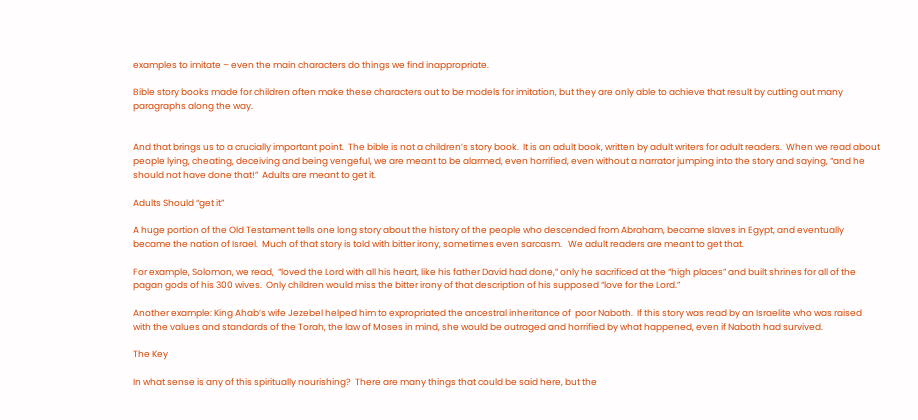examples to imitate – even the main characters do things we find inappropriate.

Bible story books made for children often make these characters out to be models for imitation, but they are only able to achieve that result by cutting out many paragraphs along the way.


And that brings us to a crucially important point.  The bible is not a children’s story book.  It is an adult book, written by adult writers for adult readers.  When we read about people lying, cheating, deceiving and being vengeful, we are meant to be alarmed, even horrified, even without a narrator jumping into the story and saying, “and he should not have done that!”  Adults are meant to get it.

Adults Should “get it”

A huge portion of the Old Testament tells one long story about the history of the people who descended from Abraham, became slaves in Egypt, and eventually became the nation of Israel.  Much of that story is told with bitter irony, sometimes even sarcasm.   We adult readers are meant to get that.

For example, Solomon, we read,  “loved the Lord with all his heart, like his father David had done,” only he sacrificed at the “high places” and built shrines for all of the pagan gods of his 300 wives.  Only children would miss the bitter irony of that description of his supposed “love for the Lord.”

Another example: King Ahab’s wife Jezebel helped him to expropriated the ancestral inheritance of  poor Naboth.  If this story was read by an Israelite who was raised with the values and standards of the Torah, the law of Moses in mind, she would be outraged and horrified by what happened, even if Naboth had survived.

The Key

In what sense is any of this spiritually nourishing?  There are many things that could be said here, but the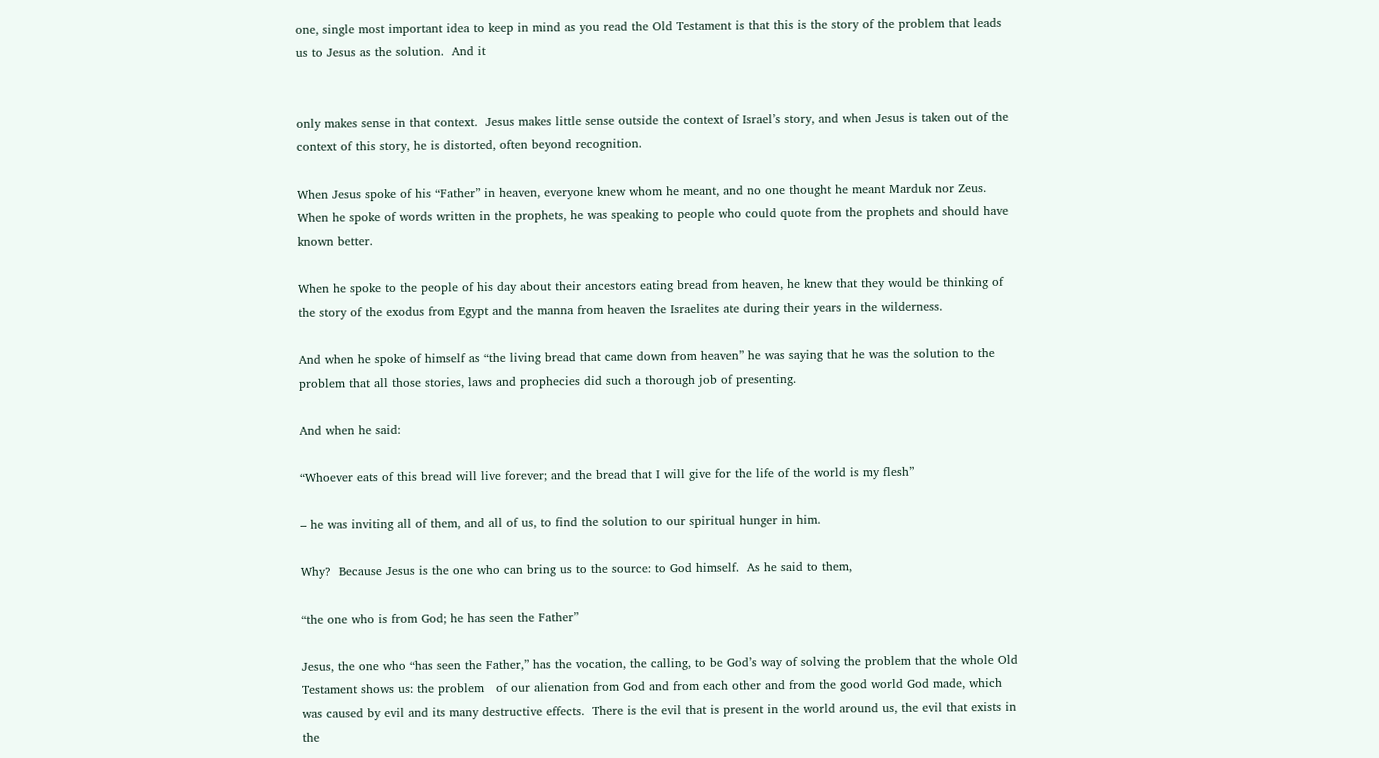one, single most important idea to keep in mind as you read the Old Testament is that this is the story of the problem that leads us to Jesus as the solution.  And it


only makes sense in that context.  Jesus makes little sense outside the context of Israel’s story, and when Jesus is taken out of the context of this story, he is distorted, often beyond recognition.

When Jesus spoke of his “Father” in heaven, everyone knew whom he meant, and no one thought he meant Marduk nor Zeus.  When he spoke of words written in the prophets, he was speaking to people who could quote from the prophets and should have known better.

When he spoke to the people of his day about their ancestors eating bread from heaven, he knew that they would be thinking of the story of the exodus from Egypt and the manna from heaven the Israelites ate during their years in the wilderness.

And when he spoke of himself as “the living bread that came down from heaven” he was saying that he was the solution to the problem that all those stories, laws and prophecies did such a thorough job of presenting.

And when he said:

“Whoever eats of this bread will live forever; and the bread that I will give for the life of the world is my flesh”

– he was inviting all of them, and all of us, to find the solution to our spiritual hunger in him.

Why?  Because Jesus is the one who can bring us to the source: to God himself.  As he said to them,

“the one who is from God; he has seen the Father”

Jesus, the one who “has seen the Father,” has the vocation, the calling, to be God’s way of solving the problem that the whole Old Testament shows us: the problem   of our alienation from God and from each other and from the good world God made, which was caused by evil and its many destructive effects.  There is the evil that is present in the world around us, the evil that exists in the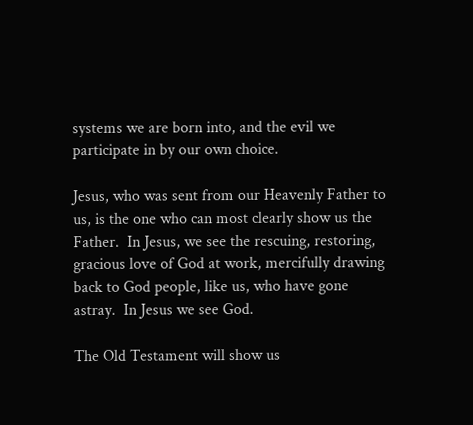systems we are born into, and the evil we participate in by our own choice.

Jesus, who was sent from our Heavenly Father to us, is the one who can most clearly show us the Father.  In Jesus, we see the rescuing, restoring, gracious love of God at work, mercifully drawing back to God people, like us, who have gone astray.  In Jesus we see God.

The Old Testament will show us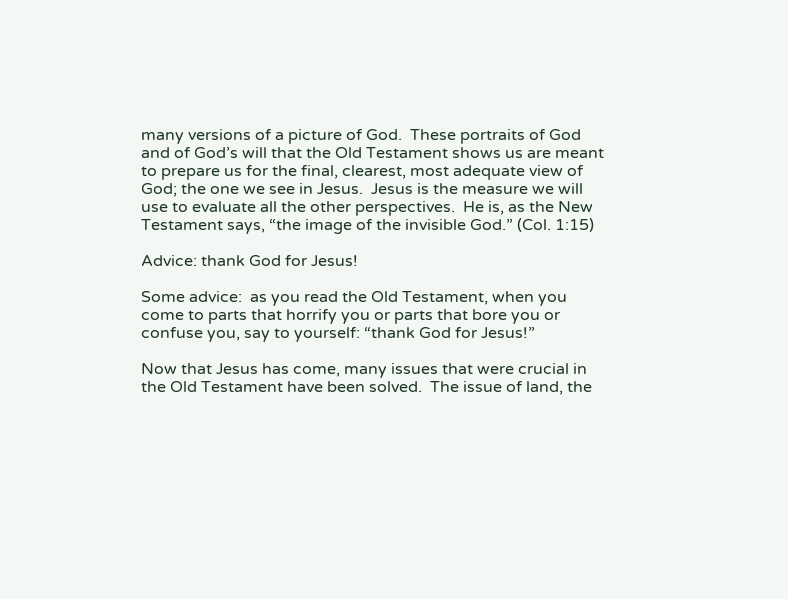many versions of a picture of God.  These portraits of God and of God’s will that the Old Testament shows us are meant to prepare us for the final, clearest, most adequate view of God; the one we see in Jesus.  Jesus is the measure we will use to evaluate all the other perspectives.  He is, as the New Testament says, “the image of the invisible God.” (Col. 1:15)

Advice: thank God for Jesus!

Some advice:  as you read the Old Testament, when you come to parts that horrify you or parts that bore you or confuse you, say to yourself: “thank God for Jesus!”

Now that Jesus has come, many issues that were crucial in the Old Testament have been solved.  The issue of land, the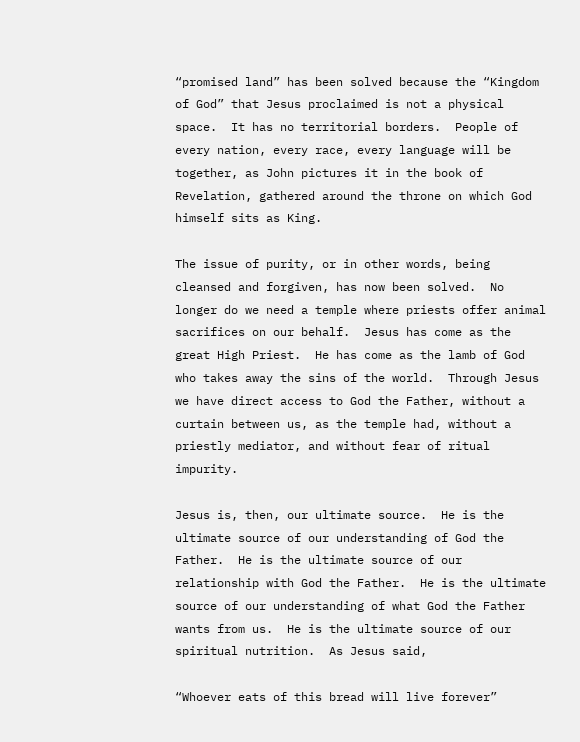“promised land” has been solved because the “Kingdom of God” that Jesus proclaimed is not a physical space.  It has no territorial borders.  People of every nation, every race, every language will be together, as John pictures it in the book of Revelation, gathered around the throne on which God himself sits as King.

The issue of purity, or in other words, being cleansed and forgiven, has now been solved.  No longer do we need a temple where priests offer animal sacrifices on our behalf.  Jesus has come as the great High Priest.  He has come as the lamb of God who takes away the sins of the world.  Through Jesus we have direct access to God the Father, without a curtain between us, as the temple had, without a priestly mediator, and without fear of ritual impurity.

Jesus is, then, our ultimate source.  He is the ultimate source of our understanding of God the Father.  He is the ultimate source of our relationship with God the Father.  He is the ultimate source of our understanding of what God the Father wants from us.  He is the ultimate source of our spiritual nutrition.  As Jesus said,

“Whoever eats of this bread will live forever”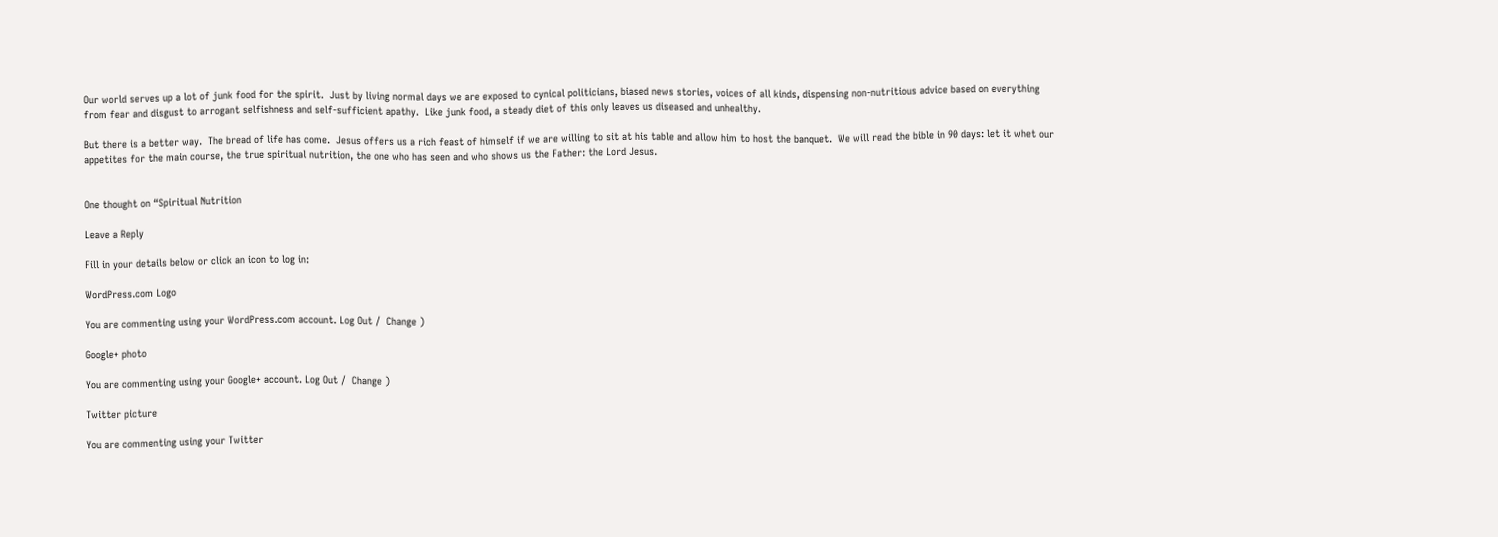Our world serves up a lot of junk food for the spirit.  Just by living normal days we are exposed to cynical politicians, biased news stories, voices of all kinds, dispensing non-nutritious advice based on everything from fear and disgust to arrogant selfishness and self-sufficient apathy.  Like junk food, a steady diet of this only leaves us diseased and unhealthy.

But there is a better way.  The bread of life has come.  Jesus offers us a rich feast of himself if we are willing to sit at his table and allow him to host the banquet.  We will read the bible in 90 days: let it whet our appetites for the main course, the true spiritual nutrition, the one who has seen and who shows us the Father: the Lord Jesus.


One thought on “Spiritual Nutrition

Leave a Reply

Fill in your details below or click an icon to log in:

WordPress.com Logo

You are commenting using your WordPress.com account. Log Out /  Change )

Google+ photo

You are commenting using your Google+ account. Log Out /  Change )

Twitter picture

You are commenting using your Twitter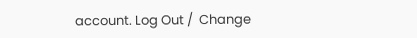account. Log Out /  Change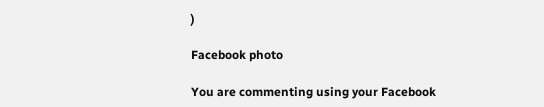)

Facebook photo

You are commenting using your Facebook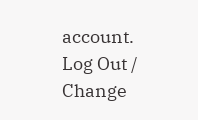account. Log Out /  Change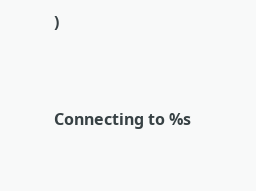)


Connecting to %s